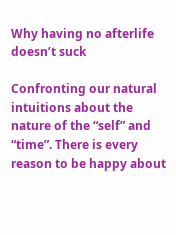Why having no afterlife doesn’t suck

Confronting our natural intuitions about the nature of the “self” and “time”. There is every reason to be happy about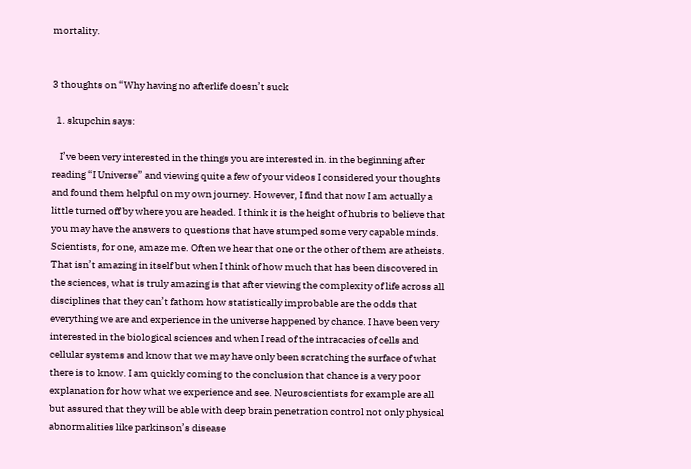mortality.


3 thoughts on “Why having no afterlife doesn’t suck

  1. skupchin says:

    I’ve been very interested in the things you are interested in. in the beginning after reading “I Universe” and viewing quite a few of your videos I considered your thoughts and found them helpful on my own journey. However, I find that now I am actually a little turned off by where you are headed. I think it is the height of hubris to believe that you may have the answers to questions that have stumped some very capable minds. Scientists, for one, amaze me. Often we hear that one or the other of them are atheists. That isn’t amazing in itself but when I think of how much that has been discovered in the sciences, what is truly amazing is that after viewing the complexity of life across all disciplines that they can’t fathom how statistically improbable are the odds that everything we are and experience in the universe happened by chance. I have been very interested in the biological sciences and when I read of the intracacies of cells and cellular systems and know that we may have only been scratching the surface of what there is to know. I am quickly coming to the conclusion that chance is a very poor explanation for how what we experience and see. Neuroscientists for example are all but assured that they will be able with deep brain penetration control not only physical abnormalities like parkinson’s disease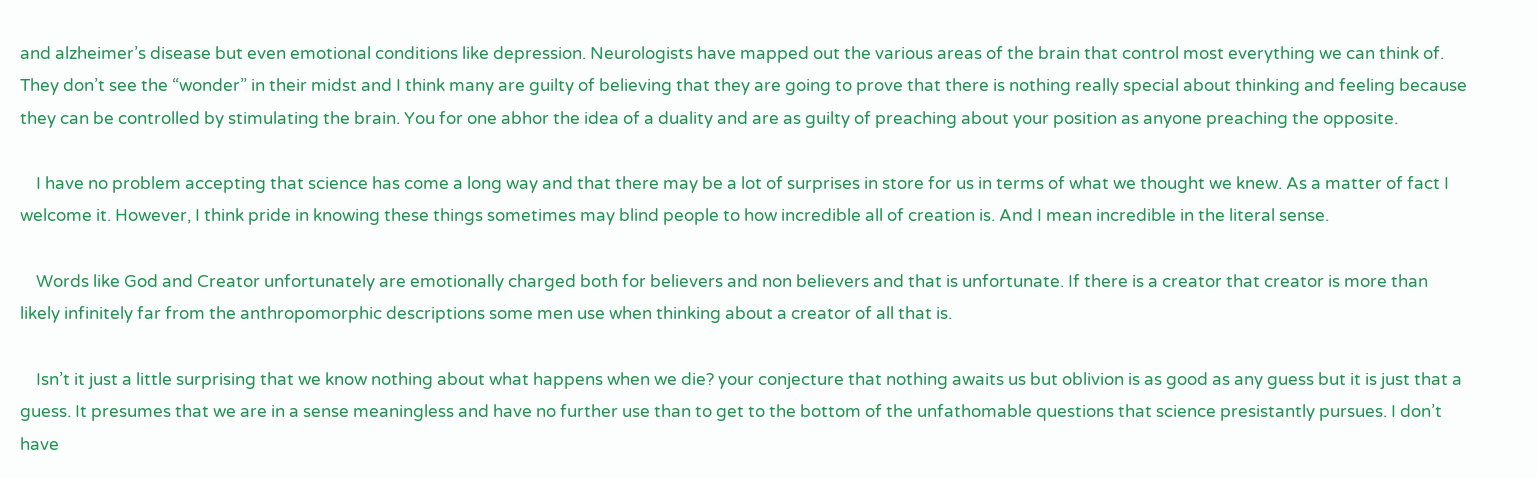and alzheimer’s disease but even emotional conditions like depression. Neurologists have mapped out the various areas of the brain that control most everything we can think of. They don’t see the “wonder” in their midst and I think many are guilty of believing that they are going to prove that there is nothing really special about thinking and feeling because they can be controlled by stimulating the brain. You for one abhor the idea of a duality and are as guilty of preaching about your position as anyone preaching the opposite.

    I have no problem accepting that science has come a long way and that there may be a lot of surprises in store for us in terms of what we thought we knew. As a matter of fact I welcome it. However, I think pride in knowing these things sometimes may blind people to how incredible all of creation is. And I mean incredible in the literal sense.

    Words like God and Creator unfortunately are emotionally charged both for believers and non believers and that is unfortunate. If there is a creator that creator is more than likely infinitely far from the anthropomorphic descriptions some men use when thinking about a creator of all that is.

    Isn’t it just a little surprising that we know nothing about what happens when we die? your conjecture that nothing awaits us but oblivion is as good as any guess but it is just that a guess. It presumes that we are in a sense meaningless and have no further use than to get to the bottom of the unfathomable questions that science presistantly pursues. I don’t have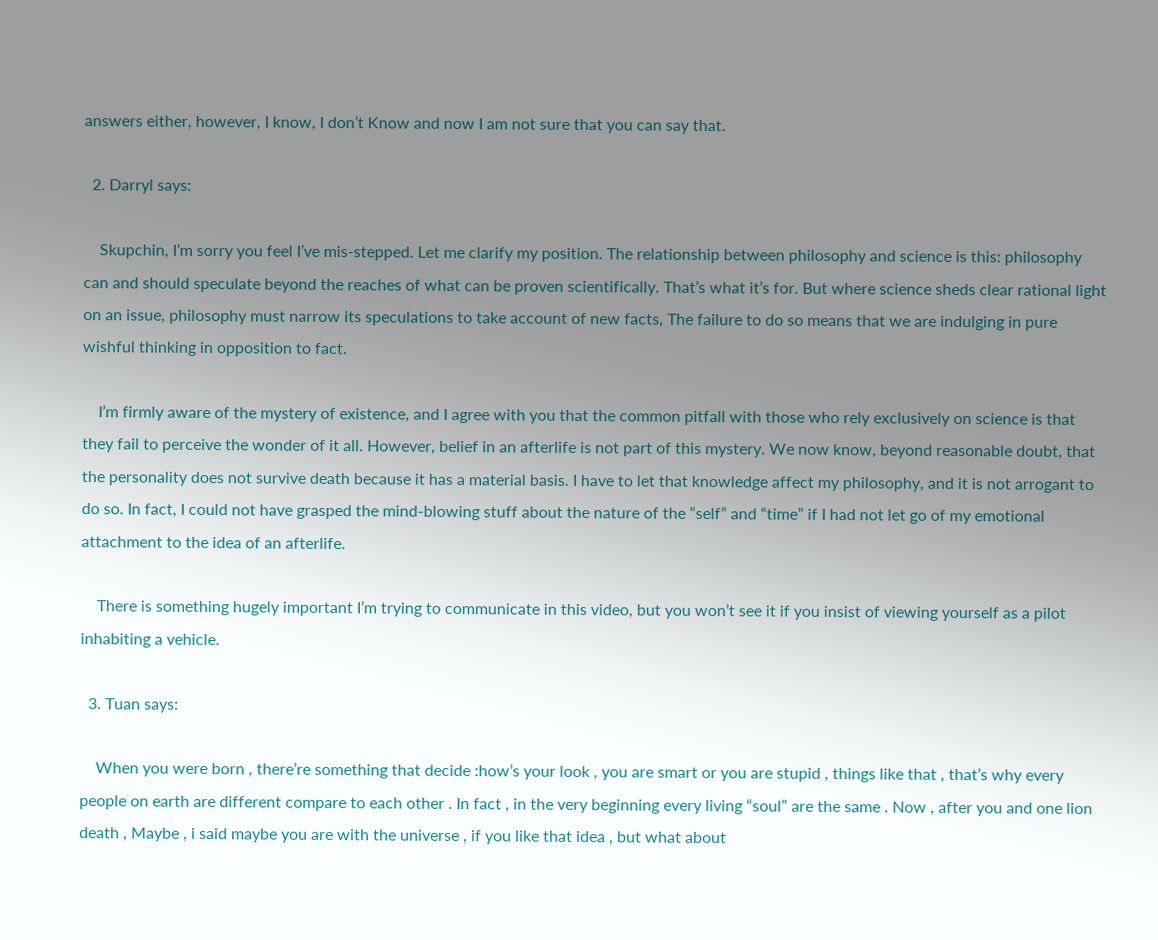answers either, however, I know, I don’t Know and now I am not sure that you can say that.

  2. Darryl says:

    Skupchin, I’m sorry you feel I’ve mis-stepped. Let me clarify my position. The relationship between philosophy and science is this: philosophy can and should speculate beyond the reaches of what can be proven scientifically. That’s what it’s for. But where science sheds clear rational light on an issue, philosophy must narrow its speculations to take account of new facts, The failure to do so means that we are indulging in pure wishful thinking in opposition to fact.

    I’m firmly aware of the mystery of existence, and I agree with you that the common pitfall with those who rely exclusively on science is that they fail to perceive the wonder of it all. However, belief in an afterlife is not part of this mystery. We now know, beyond reasonable doubt, that the personality does not survive death because it has a material basis. I have to let that knowledge affect my philosophy, and it is not arrogant to do so. In fact, I could not have grasped the mind-blowing stuff about the nature of the “self” and “time” if I had not let go of my emotional attachment to the idea of an afterlife.

    There is something hugely important I’m trying to communicate in this video, but you won’t see it if you insist of viewing yourself as a pilot inhabiting a vehicle.

  3. Tuan says:

    When you were born , there’re something that decide :how’s your look , you are smart or you are stupid , things like that , that’s why every people on earth are different compare to each other . In fact , in the very beginning every living “soul” are the same . Now , after you and one lion death , Maybe , i said maybe you are with the universe , if you like that idea , but what about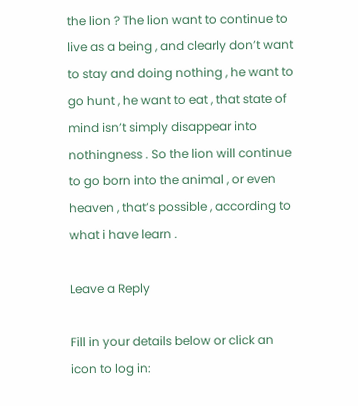the lion ? The lion want to continue to live as a being , and clearly don’t want to stay and doing nothing , he want to go hunt , he want to eat , that state of mind isn’t simply disappear into nothingness . So the lion will continue to go born into the animal , or even heaven , that’s possible , according to what i have learn .

Leave a Reply

Fill in your details below or click an icon to log in: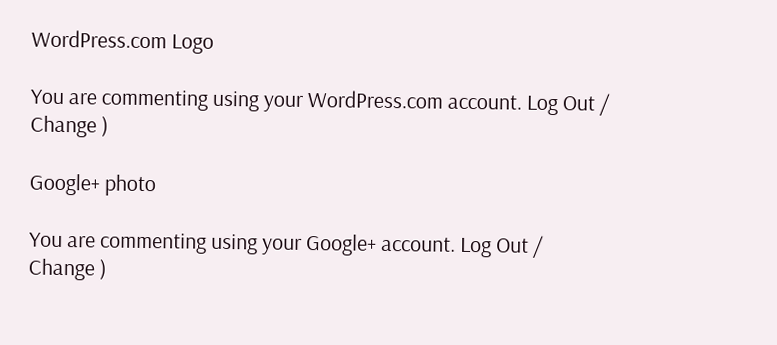WordPress.com Logo

You are commenting using your WordPress.com account. Log Out /  Change )

Google+ photo

You are commenting using your Google+ account. Log Out /  Change )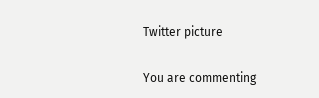Twitter picture

You are commenting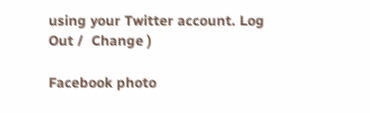using your Twitter account. Log Out /  Change )

Facebook photo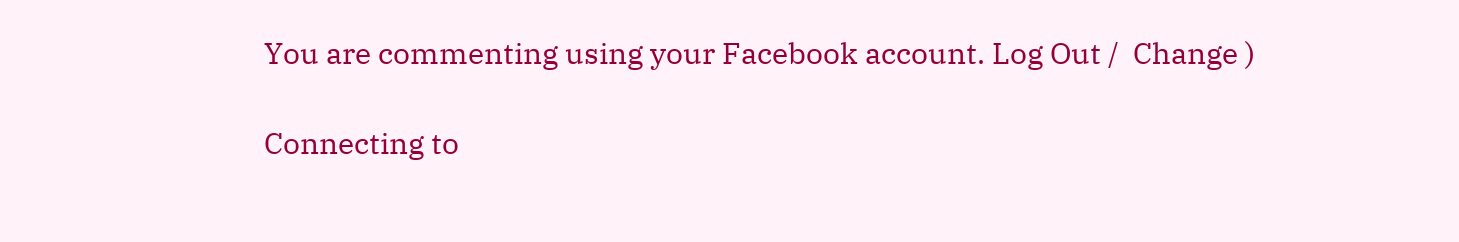You are commenting using your Facebook account. Log Out /  Change )

Connecting to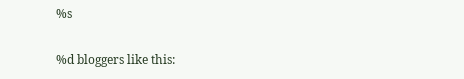%s

%d bloggers like this: